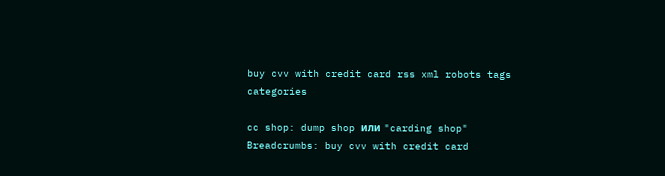buy cvv with credit card rss xml robots tags categories

cc shop: dump shop или "carding shop"
Breadcrumbs: buy cvv with credit card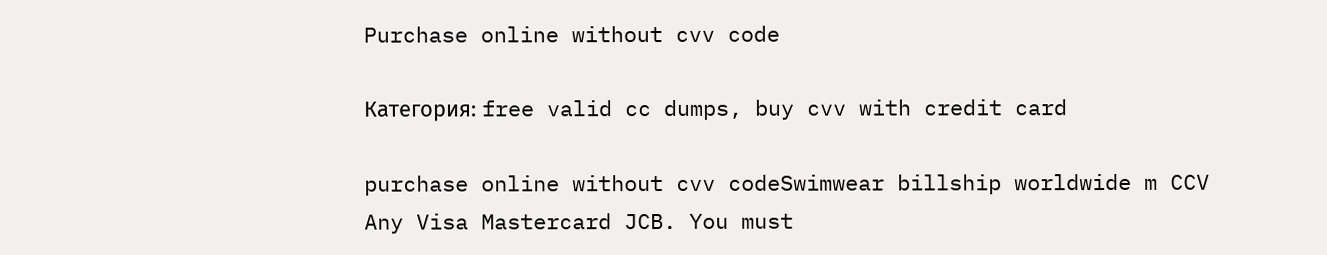Purchase online without cvv code

Категория: free valid cc dumps, buy cvv with credit card

purchase online without cvv codeSwimwear billship worldwide m CCV Any Visa Mastercard JCB. You must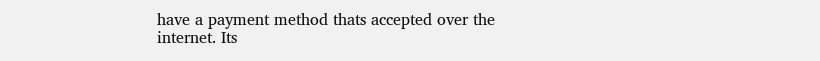have a payment method thats accepted over the internet. Its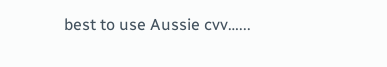best to use Aussie cvv…...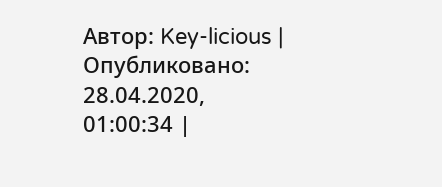Автор: Key-licious | Опубликовано: 28.04.2020, 01:00:34 |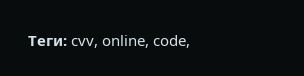Теги: cvv, online, code,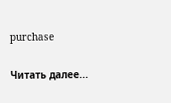purchase

Читать далее...